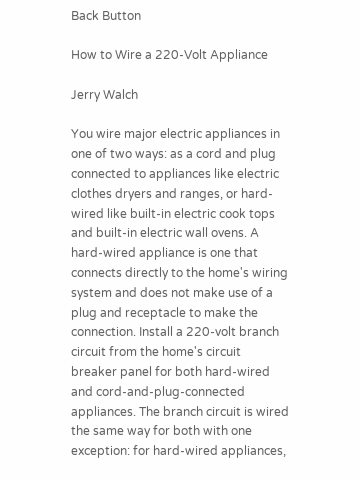Back Button

How to Wire a 220-Volt Appliance

Jerry Walch

You wire major electric appliances in one of two ways: as a cord and plug connected to appliances like electric clothes dryers and ranges, or hard-wired like built-in electric cook tops and built-in electric wall ovens. A hard-wired appliance is one that connects directly to the home's wiring system and does not make use of a plug and receptacle to make the connection. Install a 220-volt branch circuit from the home's circuit breaker panel for both hard-wired and cord-and-plug-connected appliances. The branch circuit is wired the same way for both with one exception: for hard-wired appliances,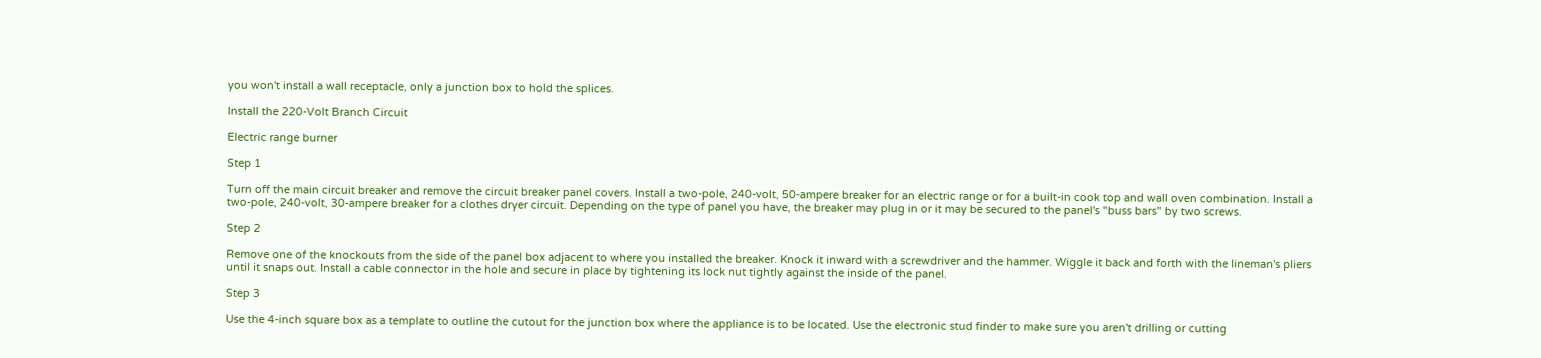you won't install a wall receptacle, only a junction box to hold the splices.

Install the 220-Volt Branch Circuit

Electric range burner

Step 1

Turn off the main circuit breaker and remove the circuit breaker panel covers. Install a two-pole, 240-volt, 50-ampere breaker for an electric range or for a built-in cook top and wall oven combination. Install a two-pole, 240-volt, 30-ampere breaker for a clothes dryer circuit. Depending on the type of panel you have, the breaker may plug in or it may be secured to the panel's "buss bars" by two screws.

Step 2

Remove one of the knockouts from the side of the panel box adjacent to where you installed the breaker. Knock it inward with a screwdriver and the hammer. Wiggle it back and forth with the lineman's pliers until it snaps out. Install a cable connector in the hole and secure in place by tightening its lock nut tightly against the inside of the panel.

Step 3

Use the 4-inch square box as a template to outline the cutout for the junction box where the appliance is to be located. Use the electronic stud finder to make sure you aren't drilling or cutting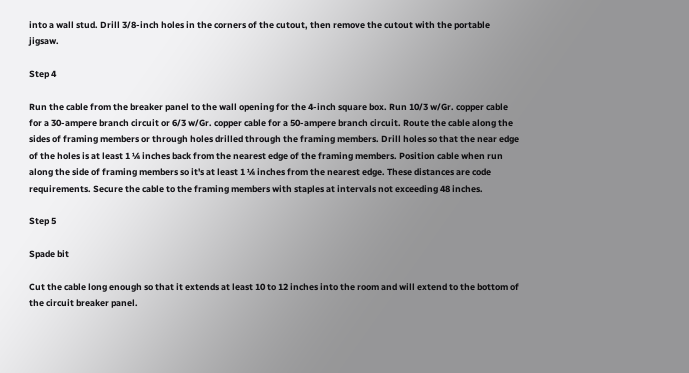into a wall stud. Drill 3/8-inch holes in the corners of the cutout, then remove the cutout with the portable jigsaw.

Step 4

Run the cable from the breaker panel to the wall opening for the 4-inch square box. Run 10/3 w/Gr. copper cable for a 30-ampere branch circuit or 6/3 w/Gr. copper cable for a 50-ampere branch circuit. Route the cable along the sides of framing members or through holes drilled through the framing members. Drill holes so that the near edge of the holes is at least 1 ¼ inches back from the nearest edge of the framing members. Position cable when run along the side of framing members so it's at least 1 ¼ inches from the nearest edge. These distances are code requirements. Secure the cable to the framing members with staples at intervals not exceeding 48 inches.

Step 5

Spade bit

Cut the cable long enough so that it extends at least 10 to 12 inches into the room and will extend to the bottom of the circuit breaker panel.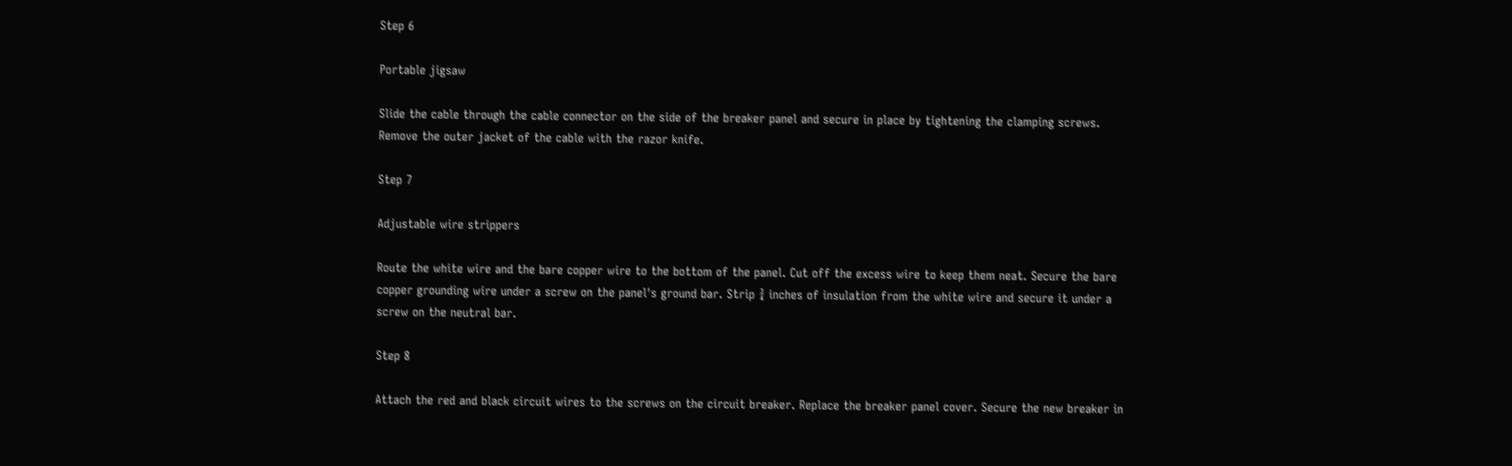Step 6

Portable jigsaw

Slide the cable through the cable connector on the side of the breaker panel and secure in place by tightening the clamping screws. Remove the outer jacket of the cable with the razor knife.

Step 7

Adjustable wire strippers

Route the white wire and the bare copper wire to the bottom of the panel. Cut off the excess wire to keep them neat. Secure the bare copper grounding wire under a screw on the panel's ground bar. Strip ¾ inches of insulation from the white wire and secure it under a screw on the neutral bar.

Step 8

Attach the red and black circuit wires to the screws on the circuit breaker. Replace the breaker panel cover. Secure the new breaker in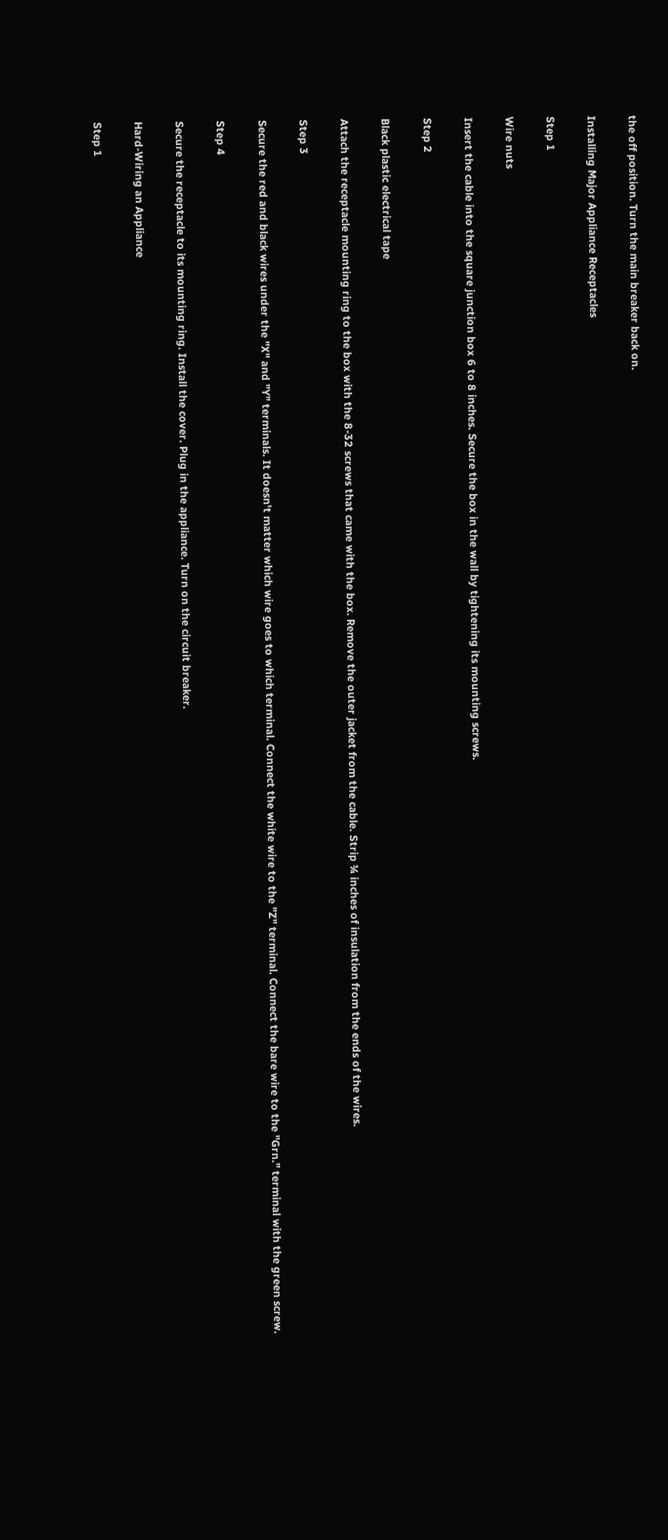the off position. Turn the main breaker back on.

Installing Major Appliance Receptacles

Step 1

Wire nuts

Insert the cable into the square junction box 6 to 8 inches. Secure the box in the wall by tightening its mounting screws.

Step 2

Black plastic electrical tape

Attach the receptacle mounting ring to the box with the 8-32 screws that came with the box. Remove the outer jacket from the cable. Strip ¾ inches of insulation from the ends of the wires.

Step 3

Secure the red and black wires under the "X" and "Y" terminals. It doesn't matter which wire goes to which terminal. Connect the white wire to the "Z" terminal. Connect the bare wire to the "Grn." terminal with the green screw.

Step 4

Secure the receptacle to its mounting ring. Install the cover. Plug in the appliance. Turn on the circuit breaker.

Hard-Wiring an Appliance

Step 1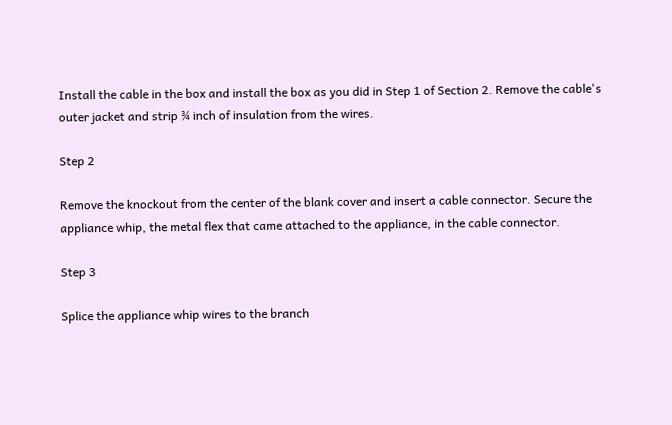Install the cable in the box and install the box as you did in Step 1 of Section 2. Remove the cable's outer jacket and strip ¾ inch of insulation from the wires.

Step 2

Remove the knockout from the center of the blank cover and insert a cable connector. Secure the appliance whip, the metal flex that came attached to the appliance, in the cable connector.

Step 3

Splice the appliance whip wires to the branch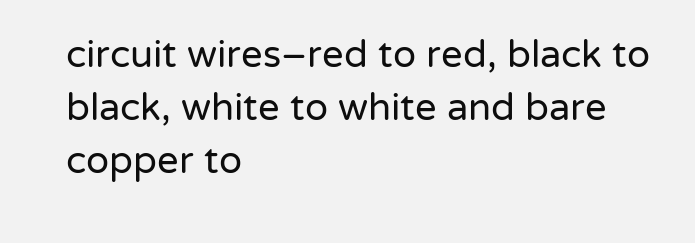circuit wires–red to red, black to black, white to white and bare copper to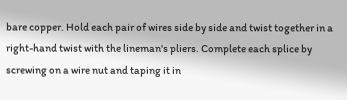bare copper. Hold each pair of wires side by side and twist together in a right-hand twist with the lineman's pliers. Complete each splice by screwing on a wire nut and taping it in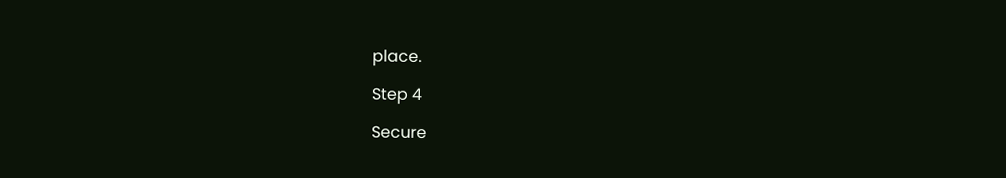place.

Step 4

Secure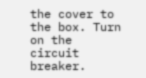the cover to the box. Turn on the circuit breaker.